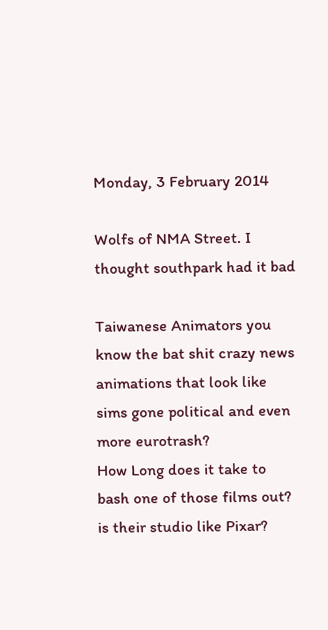Monday, 3 February 2014

Wolfs of NMA Street. I thought southpark had it bad

Taiwanese Animators you know the bat shit crazy news animations that look like sims gone political and even more eurotrash?
How Long does it take to bash one of those films out? is their studio like Pixar?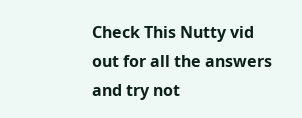Check This Nutty vid out for all the answers and try not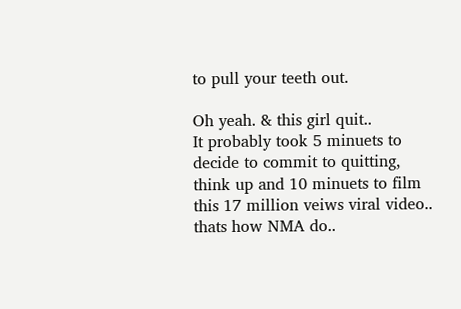to pull your teeth out.

Oh yeah. & this girl quit..
It probably took 5 minuets to decide to commit to quitting, think up and 10 minuets to film this 17 million veiws viral video.. thats how NMA do..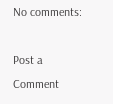No comments:

Post a Comment